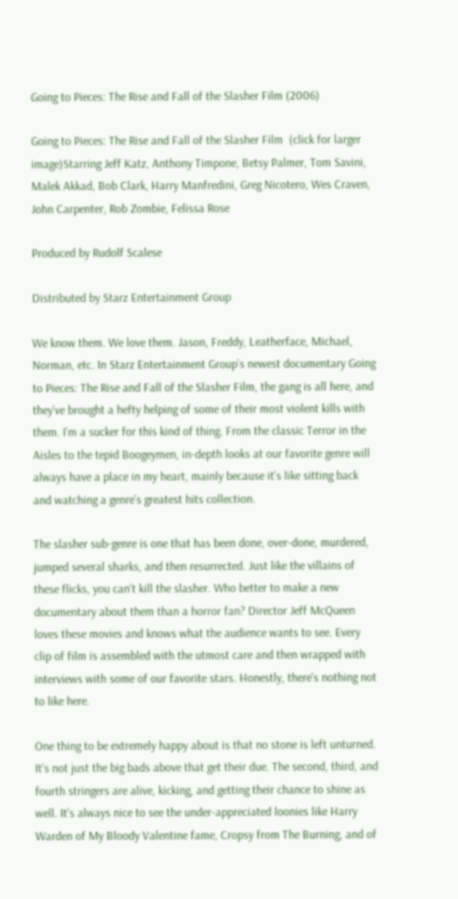Going to Pieces: The Rise and Fall of the Slasher Film (2006)

Going to Pieces: The Rise and Fall of the Slasher Film  (click for larger image)Starring Jeff Katz, Anthony Timpone, Betsy Palmer, Tom Savini, Malek Akkad, Bob Clark, Harry Manfredini, Greg Nicotero, Wes Craven, John Carpenter, Rob Zombie, Felissa Rose

Produced by Rudolf Scalese

Distributed by Starz Entertainment Group

We know them. We love them. Jason, Freddy, Leatherface, Michael, Norman, etc. In Starz Entertainment Group’s newest documentary Going to Pieces: The Rise and Fall of the Slasher Film, the gang is all here, and they’ve brought a hefty helping of some of their most violent kills with them. I’m a sucker for this kind of thing. From the classic Terror in the Aisles to the tepid Boogeymen, in-depth looks at our favorite genre will always have a place in my heart, mainly because it’s like sitting back and watching a genre’s greatest hits collection.

The slasher sub-genre is one that has been done, over-done, murdered, jumped several sharks, and then resurrected. Just like the villains of these flicks, you can’t kill the slasher. Who better to make a new documentary about them than a horror fan? Director Jeff McQueen loves these movies and knows what the audience wants to see. Every clip of film is assembled with the utmost care and then wrapped with interviews with some of our favorite stars. Honestly, there’s nothing not to like here.

One thing to be extremely happy about is that no stone is left unturned. It’s not just the big bads above that get their due. The second, third, and fourth stringers are alive, kicking, and getting their chance to shine as well. It’s always nice to see the under-appreciated loonies like Harry Warden of My Bloody Valentine fame, Cropsy from The Burning, and of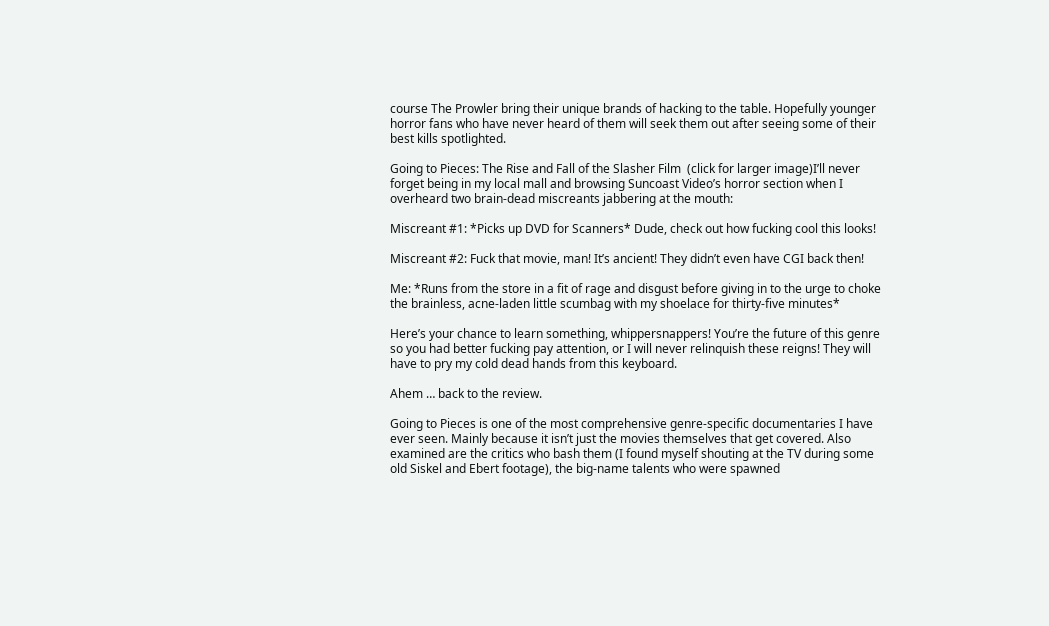course The Prowler bring their unique brands of hacking to the table. Hopefully younger horror fans who have never heard of them will seek them out after seeing some of their best kills spotlighted.

Going to Pieces: The Rise and Fall of the Slasher Film  (click for larger image)I’ll never forget being in my local mall and browsing Suncoast Video’s horror section when I overheard two brain-dead miscreants jabbering at the mouth:

Miscreant #1: *Picks up DVD for Scanners* Dude, check out how fucking cool this looks!

Miscreant #2: Fuck that movie, man! It’s ancient! They didn’t even have CGI back then!

Me: *Runs from the store in a fit of rage and disgust before giving in to the urge to choke the brainless, acne-laden little scumbag with my shoelace for thirty-five minutes*

Here’s your chance to learn something, whippersnappers! You’re the future of this genre so you had better fucking pay attention, or I will never relinquish these reigns! They will have to pry my cold dead hands from this keyboard.

Ahem … back to the review.

Going to Pieces is one of the most comprehensive genre-specific documentaries I have ever seen. Mainly because it isn’t just the movies themselves that get covered. Also examined are the critics who bash them (I found myself shouting at the TV during some old Siskel and Ebert footage), the big-name talents who were spawned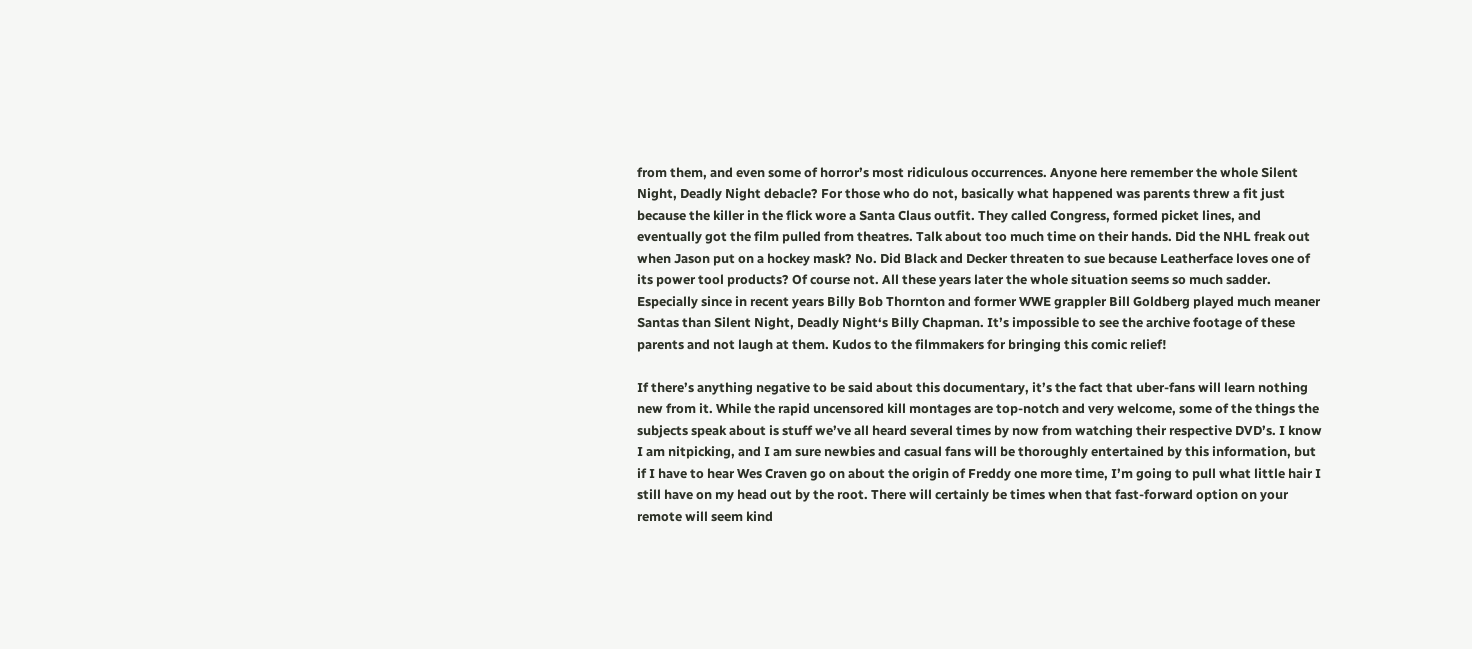from them, and even some of horror’s most ridiculous occurrences. Anyone here remember the whole Silent Night, Deadly Night debacle? For those who do not, basically what happened was parents threw a fit just because the killer in the flick wore a Santa Claus outfit. They called Congress, formed picket lines, and eventually got the film pulled from theatres. Talk about too much time on their hands. Did the NHL freak out when Jason put on a hockey mask? No. Did Black and Decker threaten to sue because Leatherface loves one of its power tool products? Of course not. All these years later the whole situation seems so much sadder. Especially since in recent years Billy Bob Thornton and former WWE grappler Bill Goldberg played much meaner Santas than Silent Night, Deadly Night‘s Billy Chapman. It’s impossible to see the archive footage of these parents and not laugh at them. Kudos to the filmmakers for bringing this comic relief!

If there’s anything negative to be said about this documentary, it’s the fact that uber-fans will learn nothing new from it. While the rapid uncensored kill montages are top-notch and very welcome, some of the things the subjects speak about is stuff we’ve all heard several times by now from watching their respective DVD’s. I know I am nitpicking, and I am sure newbies and casual fans will be thoroughly entertained by this information, but if I have to hear Wes Craven go on about the origin of Freddy one more time, I’m going to pull what little hair I still have on my head out by the root. There will certainly be times when that fast-forward option on your remote will seem kind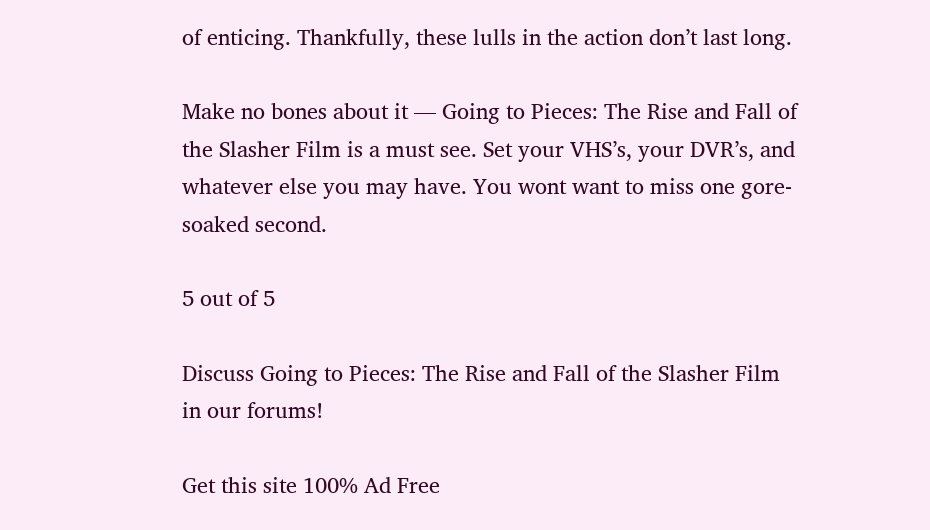of enticing. Thankfully, these lulls in the action don’t last long.

Make no bones about it — Going to Pieces: The Rise and Fall of the Slasher Film is a must see. Set your VHS’s, your DVR’s, and whatever else you may have. You wont want to miss one gore-soaked second.

5 out of 5

Discuss Going to Pieces: The Rise and Fall of the Slasher Film in our forums!

Get this site 100% Ad Free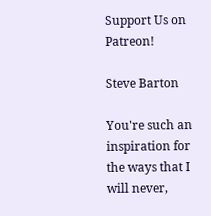Support Us on Patreon!

Steve Barton

You're such an inspiration for the ways that I will never,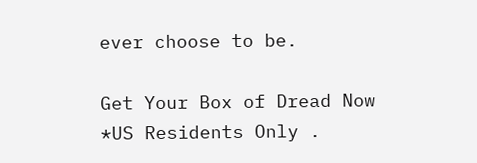ever choose to be.

Get Your Box of Dread Now
*US Residents Only .